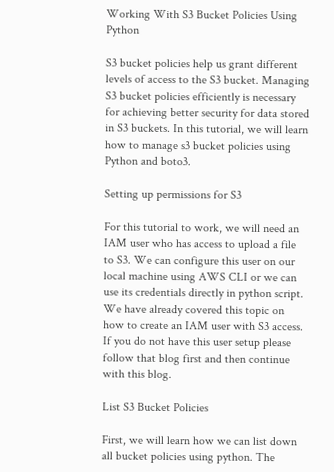Working With S3 Bucket Policies Using Python

S3 bucket policies help us grant different levels of access to the S3 bucket. Managing S3 bucket policies efficiently is necessary for achieving better security for data stored in S3 buckets. In this tutorial, we will learn how to manage s3 bucket policies using Python and boto3.

Setting up permissions for S3

For this tutorial to work, we will need an IAM user who has access to upload a file to S3. We can configure this user on our local machine using AWS CLI or we can use its credentials directly in python script. We have already covered this topic on how to create an IAM user with S3 access. If you do not have this user setup please follow that blog first and then continue with this blog.

List S3 Bucket Policies

First, we will learn how we can list down all bucket policies using python. The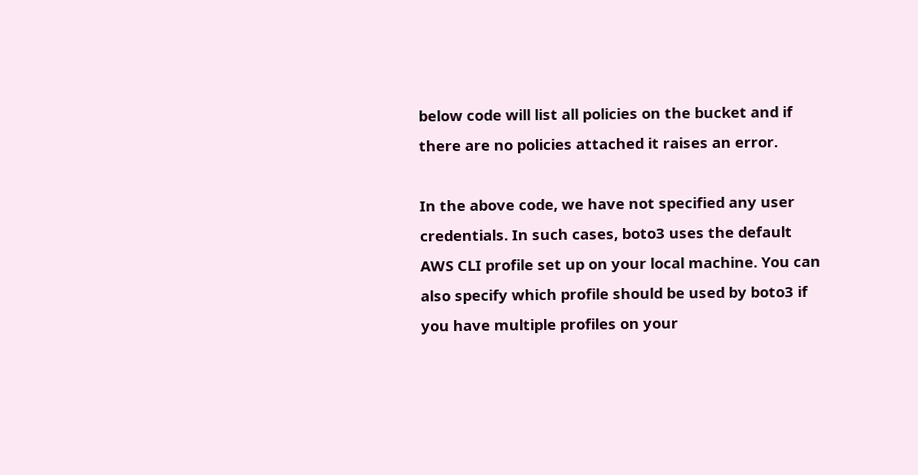below code will list all policies on the bucket and if there are no policies attached it raises an error.

In the above code, we have not specified any user credentials. In such cases, boto3 uses the default AWS CLI profile set up on your local machine. You can also specify which profile should be used by boto3 if you have multiple profiles on your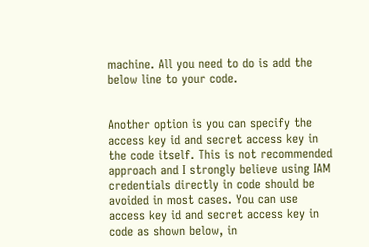machine. All you need to do is add the below line to your code.


Another option is you can specify the access key id and secret access key in the code itself. This is not recommended approach and I strongly believe using IAM credentials directly in code should be avoided in most cases. You can use access key id and secret access key in code as shown below, in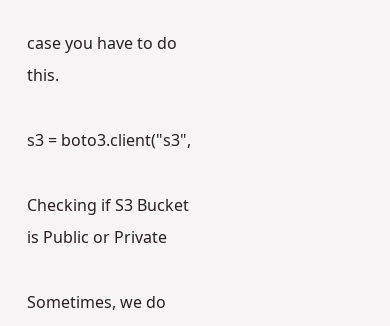case you have to do this.

s3 = boto3.client("s3",

Checking if S3 Bucket is Public or Private

Sometimes, we do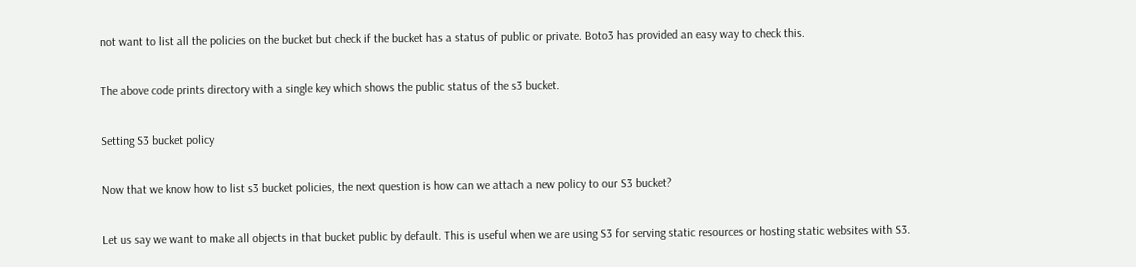not want to list all the policies on the bucket but check if the bucket has a status of public or private. Boto3 has provided an easy way to check this.

The above code prints directory with a single key which shows the public status of the s3 bucket.

Setting S3 bucket policy

Now that we know how to list s3 bucket policies, the next question is how can we attach a new policy to our S3 bucket?

Let us say we want to make all objects in that bucket public by default. This is useful when we are using S3 for serving static resources or hosting static websites with S3.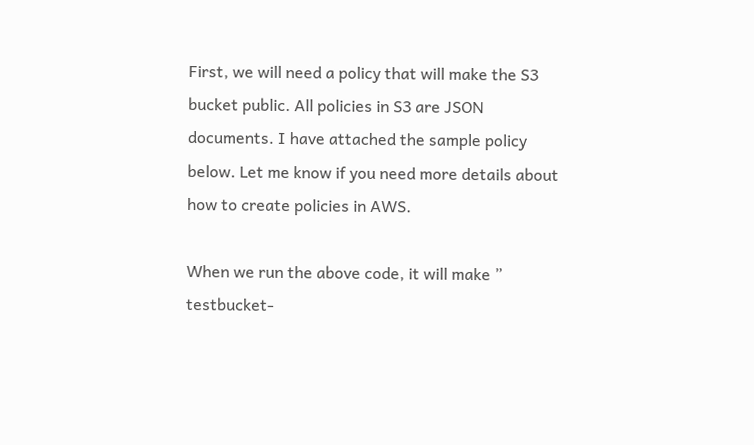First, we will need a policy that will make the S3 bucket public. All policies in S3 are JSON documents. I have attached the sample policy below. Let me know if you need more details about how to create policies in AWS.

When we run the above code, it will make ” testbucket-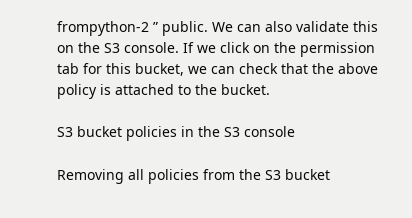frompython-2 ” public. We can also validate this on the S3 console. If we click on the permission tab for this bucket, we can check that the above policy is attached to the bucket.

S3 bucket policies in the S3 console

Removing all policies from the S3 bucket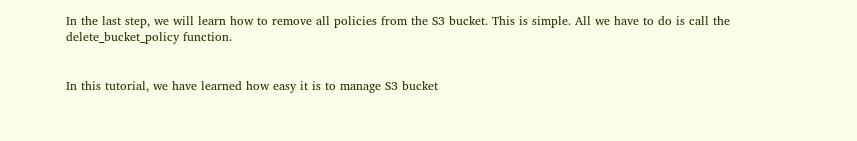In the last step, we will learn how to remove all policies from the S3 bucket. This is simple. All we have to do is call the delete_bucket_policy function.


In this tutorial, we have learned how easy it is to manage S3 bucket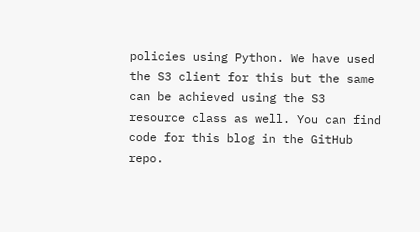policies using Python. We have used the S3 client for this but the same can be achieved using the S3 resource class as well. You can find code for this blog in the GitHub repo.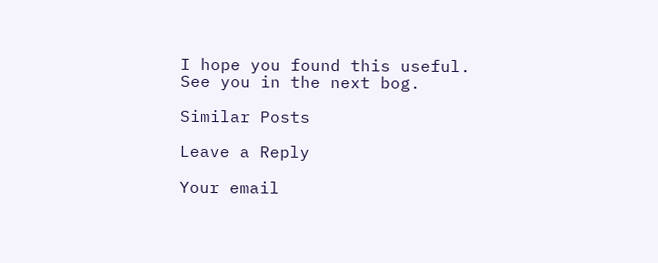I hope you found this useful. See you in the next bog.

Similar Posts

Leave a Reply

Your email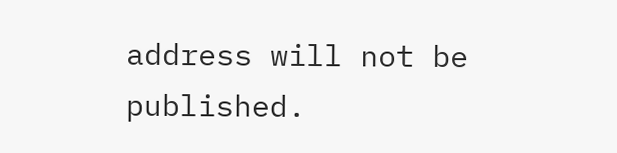address will not be published.